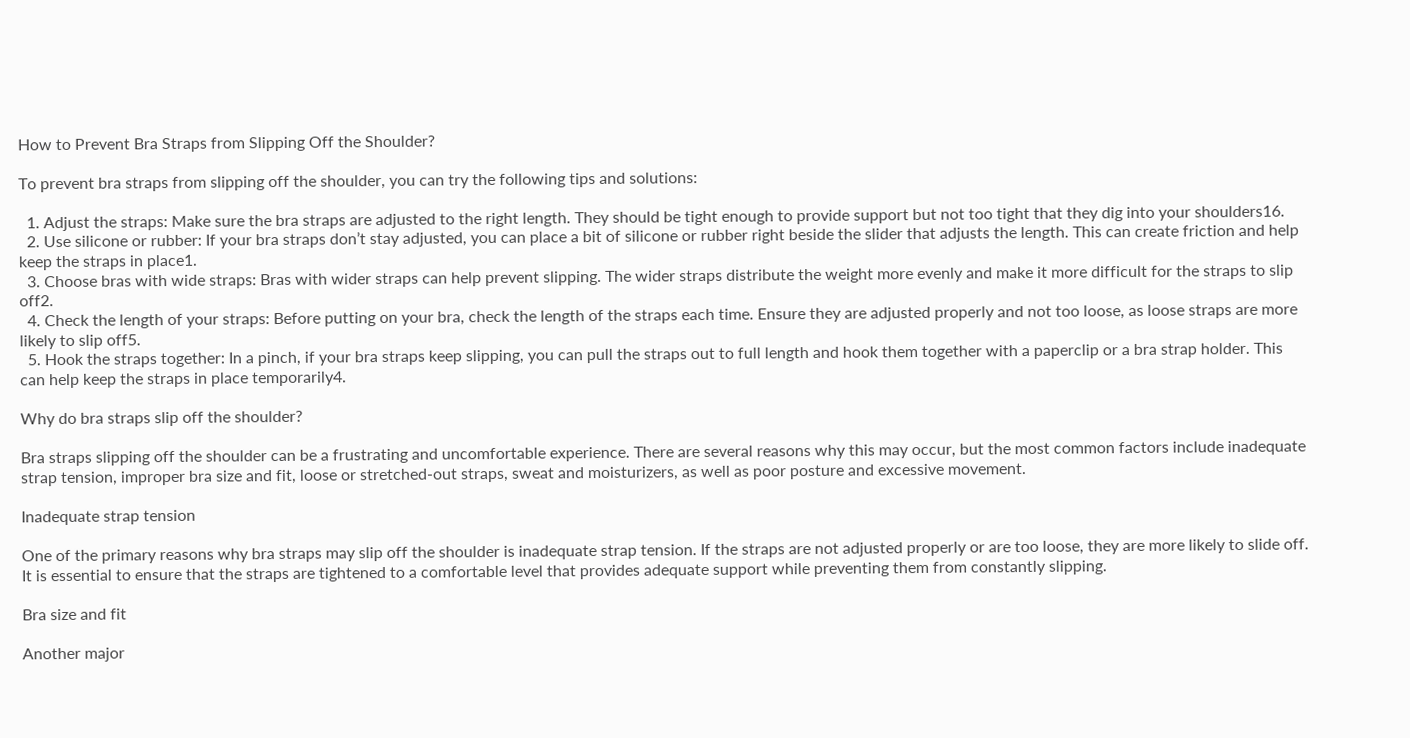How to Prevent Bra Straps from Slipping Off the Shoulder?

To prevent bra straps from slipping off the shoulder, you can try the following tips and solutions:

  1. Adjust the straps: Make sure the bra straps are adjusted to the right length. They should be tight enough to provide support but not too tight that they dig into your shoulders16.
  2. Use silicone or rubber: If your bra straps don’t stay adjusted, you can place a bit of silicone or rubber right beside the slider that adjusts the length. This can create friction and help keep the straps in place1.
  3. Choose bras with wide straps: Bras with wider straps can help prevent slipping. The wider straps distribute the weight more evenly and make it more difficult for the straps to slip off2.
  4. Check the length of your straps: Before putting on your bra, check the length of the straps each time. Ensure they are adjusted properly and not too loose, as loose straps are more likely to slip off5.
  5. Hook the straps together: In a pinch, if your bra straps keep slipping, you can pull the straps out to full length and hook them together with a paperclip or a bra strap holder. This can help keep the straps in place temporarily4.

Why do bra straps slip off the shoulder?

Bra straps slipping off the shoulder can be a frustrating and uncomfortable experience. There are several reasons why this may occur, but the most common factors include inadequate strap tension, improper bra size and fit, loose or stretched-out straps, sweat and moisturizers, as well as poor posture and excessive movement.

Inadequate strap tension

One of the primary reasons why bra straps may slip off the shoulder is inadequate strap tension. If the straps are not adjusted properly or are too loose, they are more likely to slide off. It is essential to ensure that the straps are tightened to a comfortable level that provides adequate support while preventing them from constantly slipping.

Bra size and fit

Another major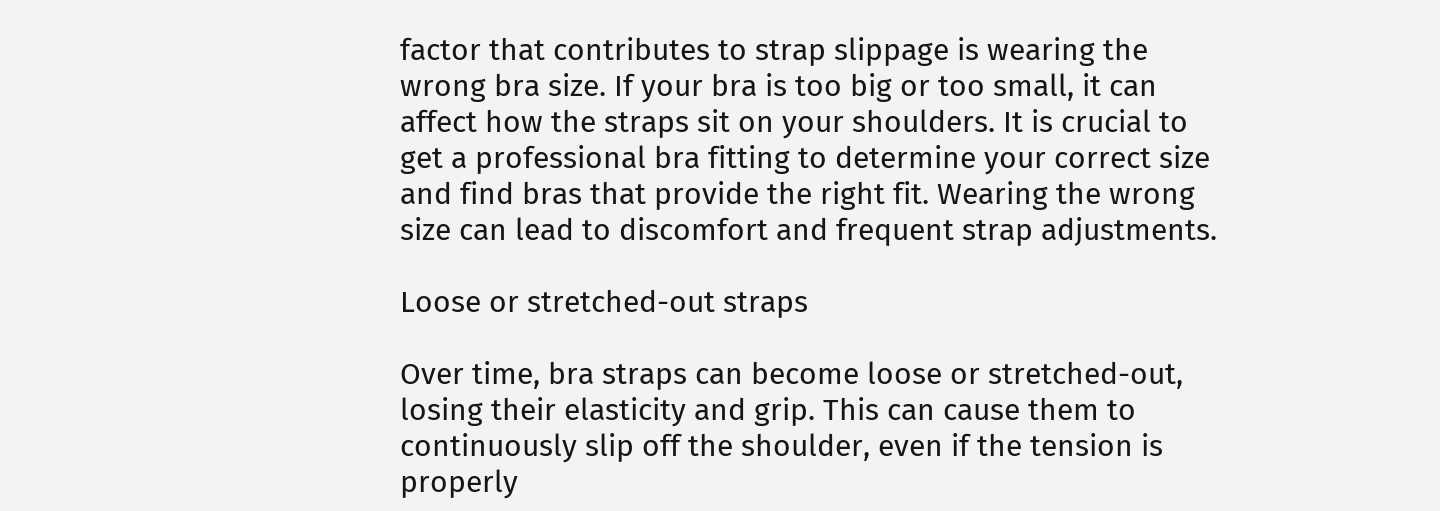factor that contributes to strap slippage is wearing the wrong bra size. If your bra is too big or too small, it can affect how the straps sit on your shoulders. It is crucial to get a professional bra fitting to determine your correct size and find bras that provide the right fit. Wearing the wrong size can lead to discomfort and frequent strap adjustments.

Loose or stretched-out straps

Over time, bra straps can become loose or stretched-out, losing their elasticity and grip. This can cause them to continuously slip off the shoulder, even if the tension is properly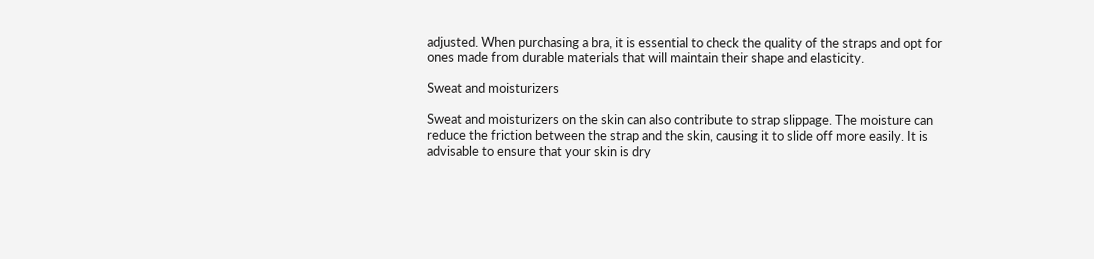adjusted. When purchasing a bra, it is essential to check the quality of the straps and opt for ones made from durable materials that will maintain their shape and elasticity.

Sweat and moisturizers

Sweat and moisturizers on the skin can also contribute to strap slippage. The moisture can reduce the friction between the strap and the skin, causing it to slide off more easily. It is advisable to ensure that your skin is dry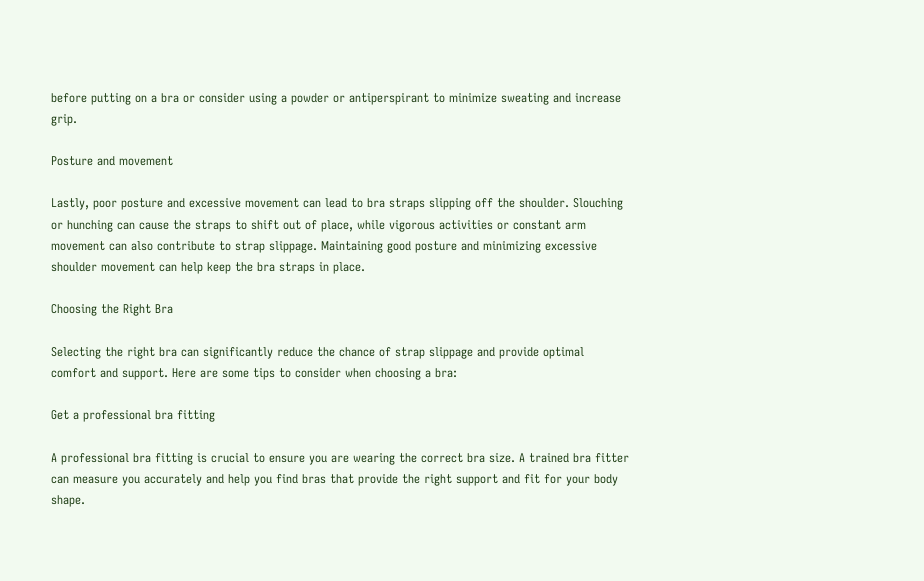before putting on a bra or consider using a powder or antiperspirant to minimize sweating and increase grip.

Posture and movement

Lastly, poor posture and excessive movement can lead to bra straps slipping off the shoulder. Slouching or hunching can cause the straps to shift out of place, while vigorous activities or constant arm movement can also contribute to strap slippage. Maintaining good posture and minimizing excessive shoulder movement can help keep the bra straps in place.

Choosing the Right Bra

Selecting the right bra can significantly reduce the chance of strap slippage and provide optimal comfort and support. Here are some tips to consider when choosing a bra:

Get a professional bra fitting

A professional bra fitting is crucial to ensure you are wearing the correct bra size. A trained bra fitter can measure you accurately and help you find bras that provide the right support and fit for your body shape.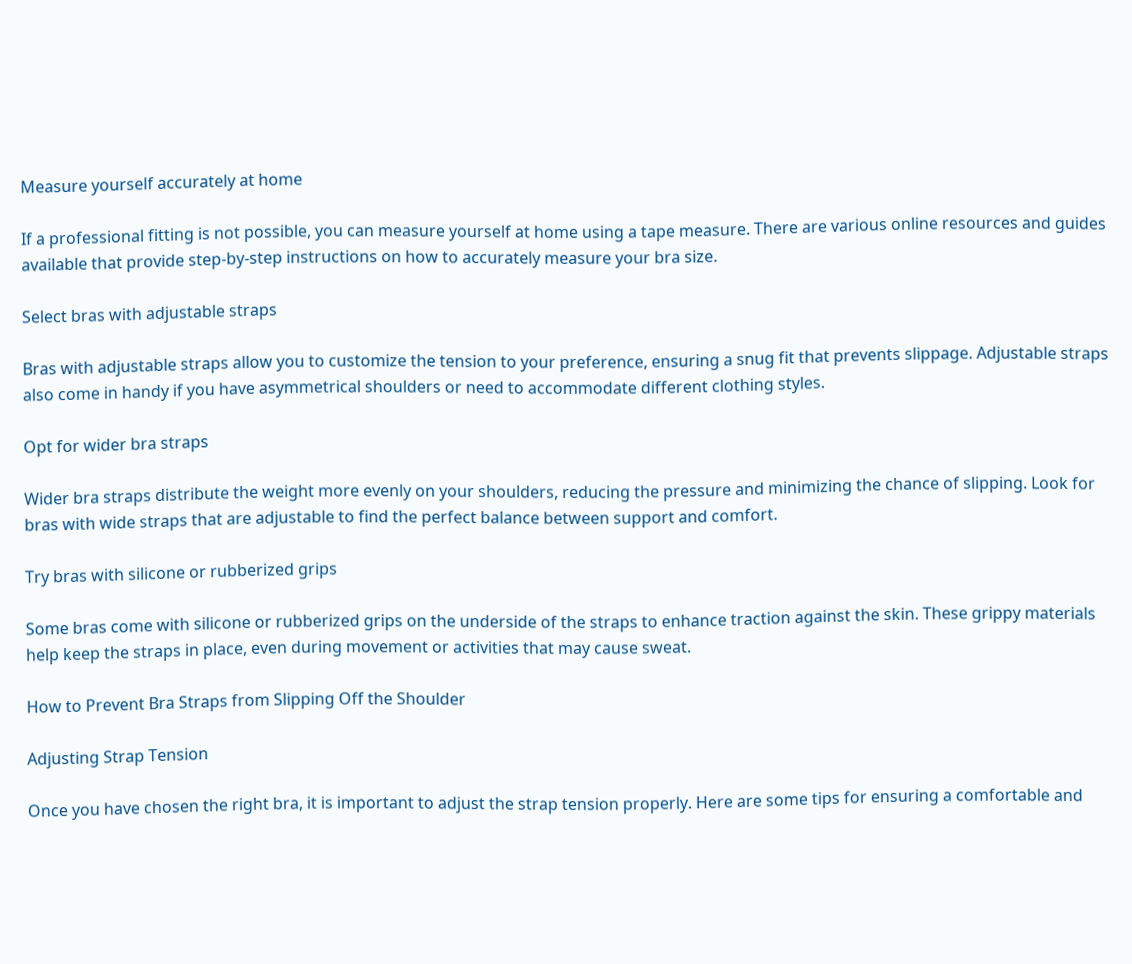Measure yourself accurately at home

If a professional fitting is not possible, you can measure yourself at home using a tape measure. There are various online resources and guides available that provide step-by-step instructions on how to accurately measure your bra size.

Select bras with adjustable straps

Bras with adjustable straps allow you to customize the tension to your preference, ensuring a snug fit that prevents slippage. Adjustable straps also come in handy if you have asymmetrical shoulders or need to accommodate different clothing styles.

Opt for wider bra straps

Wider bra straps distribute the weight more evenly on your shoulders, reducing the pressure and minimizing the chance of slipping. Look for bras with wide straps that are adjustable to find the perfect balance between support and comfort.

Try bras with silicone or rubberized grips

Some bras come with silicone or rubberized grips on the underside of the straps to enhance traction against the skin. These grippy materials help keep the straps in place, even during movement or activities that may cause sweat.

How to Prevent Bra Straps from Slipping Off the Shoulder

Adjusting Strap Tension

Once you have chosen the right bra, it is important to adjust the strap tension properly. Here are some tips for ensuring a comfortable and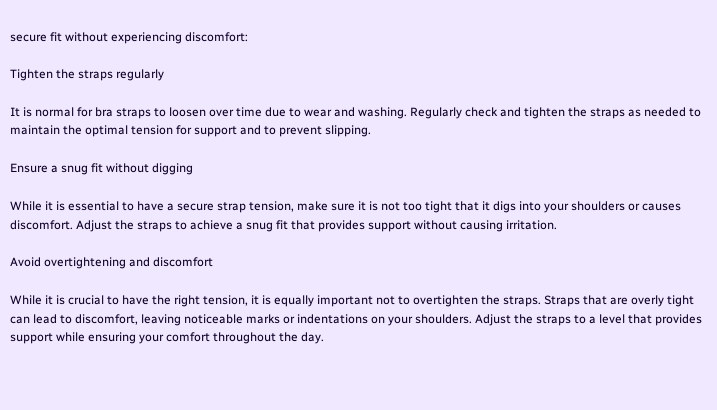secure fit without experiencing discomfort:

Tighten the straps regularly

It is normal for bra straps to loosen over time due to wear and washing. Regularly check and tighten the straps as needed to maintain the optimal tension for support and to prevent slipping.

Ensure a snug fit without digging

While it is essential to have a secure strap tension, make sure it is not too tight that it digs into your shoulders or causes discomfort. Adjust the straps to achieve a snug fit that provides support without causing irritation.

Avoid overtightening and discomfort

While it is crucial to have the right tension, it is equally important not to overtighten the straps. Straps that are overly tight can lead to discomfort, leaving noticeable marks or indentations on your shoulders. Adjust the straps to a level that provides support while ensuring your comfort throughout the day.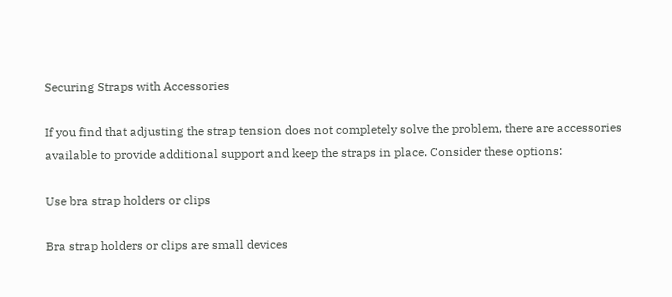Securing Straps with Accessories

If you find that adjusting the strap tension does not completely solve the problem, there are accessories available to provide additional support and keep the straps in place. Consider these options:

Use bra strap holders or clips

Bra strap holders or clips are small devices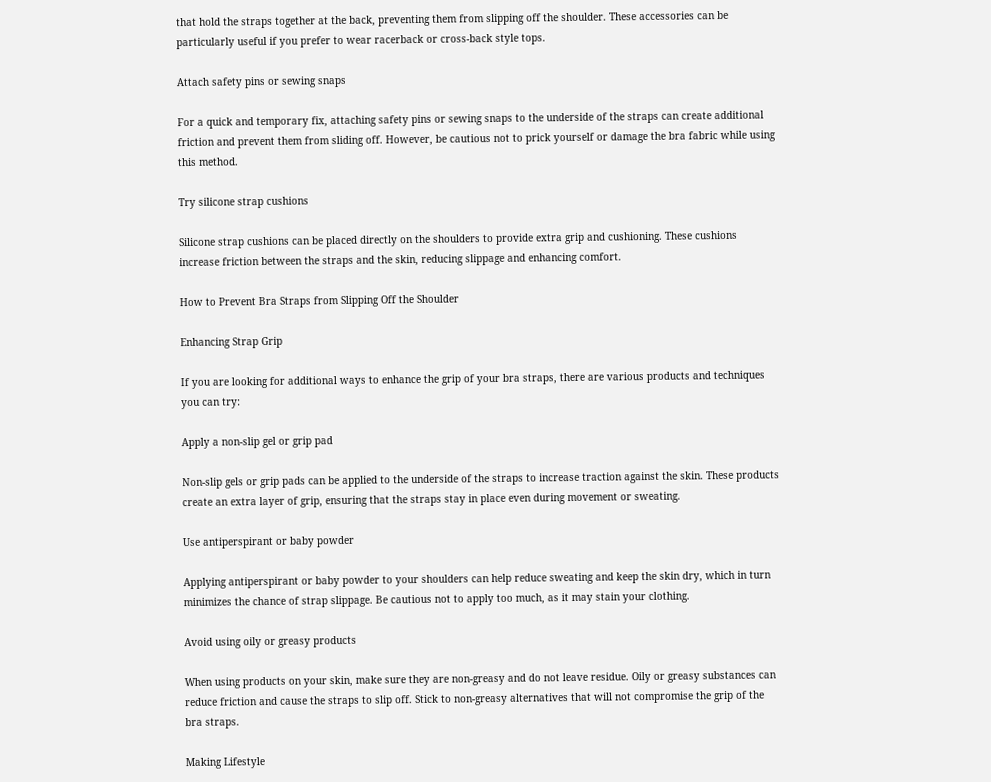that hold the straps together at the back, preventing them from slipping off the shoulder. These accessories can be particularly useful if you prefer to wear racerback or cross-back style tops.

Attach safety pins or sewing snaps

For a quick and temporary fix, attaching safety pins or sewing snaps to the underside of the straps can create additional friction and prevent them from sliding off. However, be cautious not to prick yourself or damage the bra fabric while using this method.

Try silicone strap cushions

Silicone strap cushions can be placed directly on the shoulders to provide extra grip and cushioning. These cushions increase friction between the straps and the skin, reducing slippage and enhancing comfort.

How to Prevent Bra Straps from Slipping Off the Shoulder

Enhancing Strap Grip

If you are looking for additional ways to enhance the grip of your bra straps, there are various products and techniques you can try:

Apply a non-slip gel or grip pad

Non-slip gels or grip pads can be applied to the underside of the straps to increase traction against the skin. These products create an extra layer of grip, ensuring that the straps stay in place even during movement or sweating.

Use antiperspirant or baby powder

Applying antiperspirant or baby powder to your shoulders can help reduce sweating and keep the skin dry, which in turn minimizes the chance of strap slippage. Be cautious not to apply too much, as it may stain your clothing.

Avoid using oily or greasy products

When using products on your skin, make sure they are non-greasy and do not leave residue. Oily or greasy substances can reduce friction and cause the straps to slip off. Stick to non-greasy alternatives that will not compromise the grip of the bra straps.

Making Lifestyle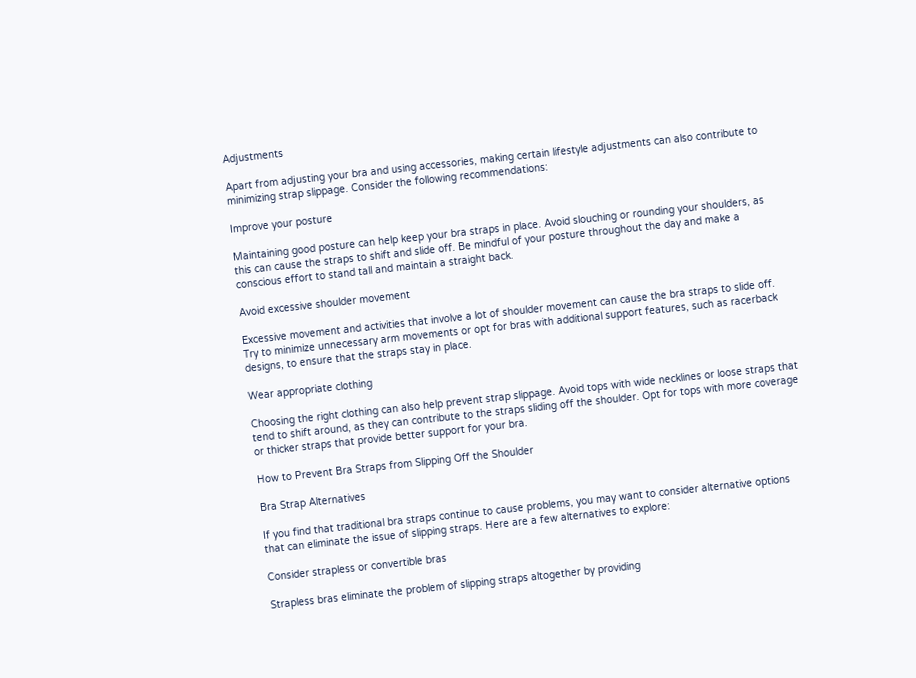Adjustments

Apart from adjusting your bra and using accessories, making certain lifestyle adjustments can also contribute to minimizing strap slippage. Consider the following recommendations:

Improve your posture

Maintaining good posture can help keep your bra straps in place. Avoid slouching or rounding your shoulders, as this can cause the straps to shift and slide off. Be mindful of your posture throughout the day and make a conscious effort to stand tall and maintain a straight back.

Avoid excessive shoulder movement

Excessive movement and activities that involve a lot of shoulder movement can cause the bra straps to slide off. Try to minimize unnecessary arm movements or opt for bras with additional support features, such as racerback designs, to ensure that the straps stay in place.

Wear appropriate clothing

Choosing the right clothing can also help prevent strap slippage. Avoid tops with wide necklines or loose straps that tend to shift around, as they can contribute to the straps sliding off the shoulder. Opt for tops with more coverage or thicker straps that provide better support for your bra.

How to Prevent Bra Straps from Slipping Off the Shoulder

Bra Strap Alternatives

If you find that traditional bra straps continue to cause problems, you may want to consider alternative options that can eliminate the issue of slipping straps. Here are a few alternatives to explore:

Consider strapless or convertible bras

Strapless bras eliminate the problem of slipping straps altogether by providing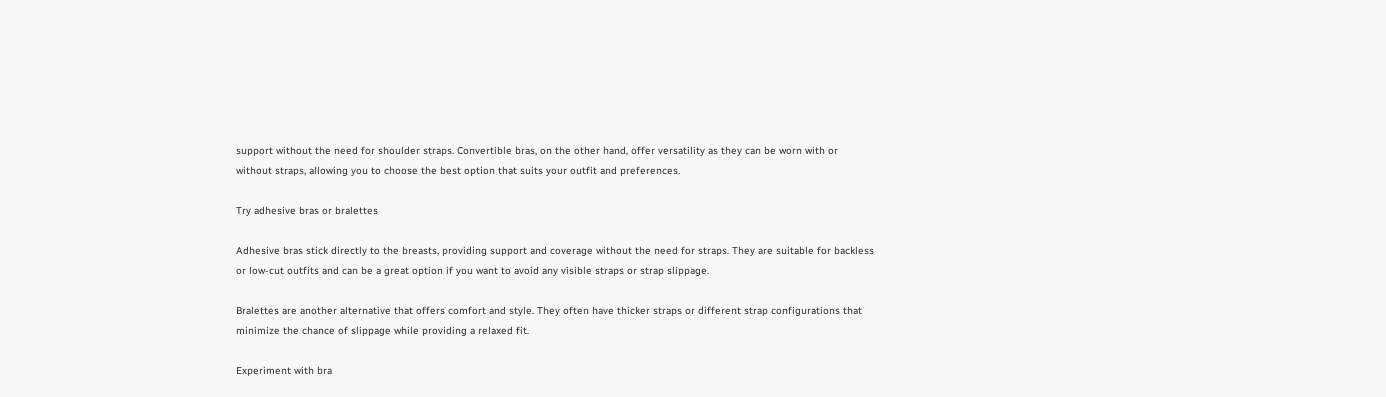support without the need for shoulder straps. Convertible bras, on the other hand, offer versatility as they can be worn with or without straps, allowing you to choose the best option that suits your outfit and preferences.

Try adhesive bras or bralettes

Adhesive bras stick directly to the breasts, providing support and coverage without the need for straps. They are suitable for backless or low-cut outfits and can be a great option if you want to avoid any visible straps or strap slippage.

Bralettes are another alternative that offers comfort and style. They often have thicker straps or different strap configurations that minimize the chance of slippage while providing a relaxed fit.

Experiment with bra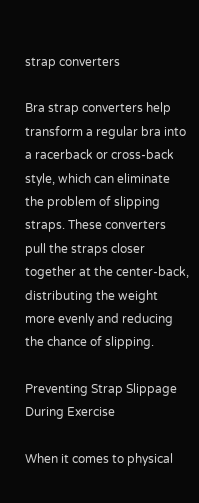strap converters

Bra strap converters help transform a regular bra into a racerback or cross-back style, which can eliminate the problem of slipping straps. These converters pull the straps closer together at the center-back, distributing the weight more evenly and reducing the chance of slipping.

Preventing Strap Slippage During Exercise

When it comes to physical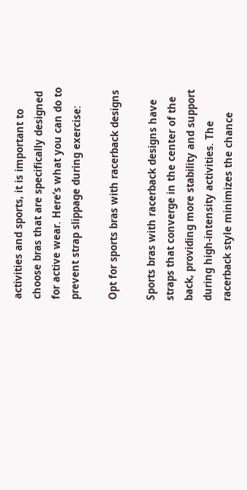activities and sports, it is important to choose bras that are specifically designed for active wear. Here’s what you can do to prevent strap slippage during exercise:

Opt for sports bras with racerback designs

Sports bras with racerback designs have straps that converge in the center of the back, providing more stability and support during high-intensity activities. The racerback style minimizes the chance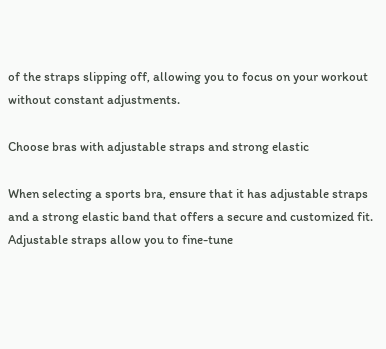of the straps slipping off, allowing you to focus on your workout without constant adjustments.

Choose bras with adjustable straps and strong elastic

When selecting a sports bra, ensure that it has adjustable straps and a strong elastic band that offers a secure and customized fit. Adjustable straps allow you to fine-tune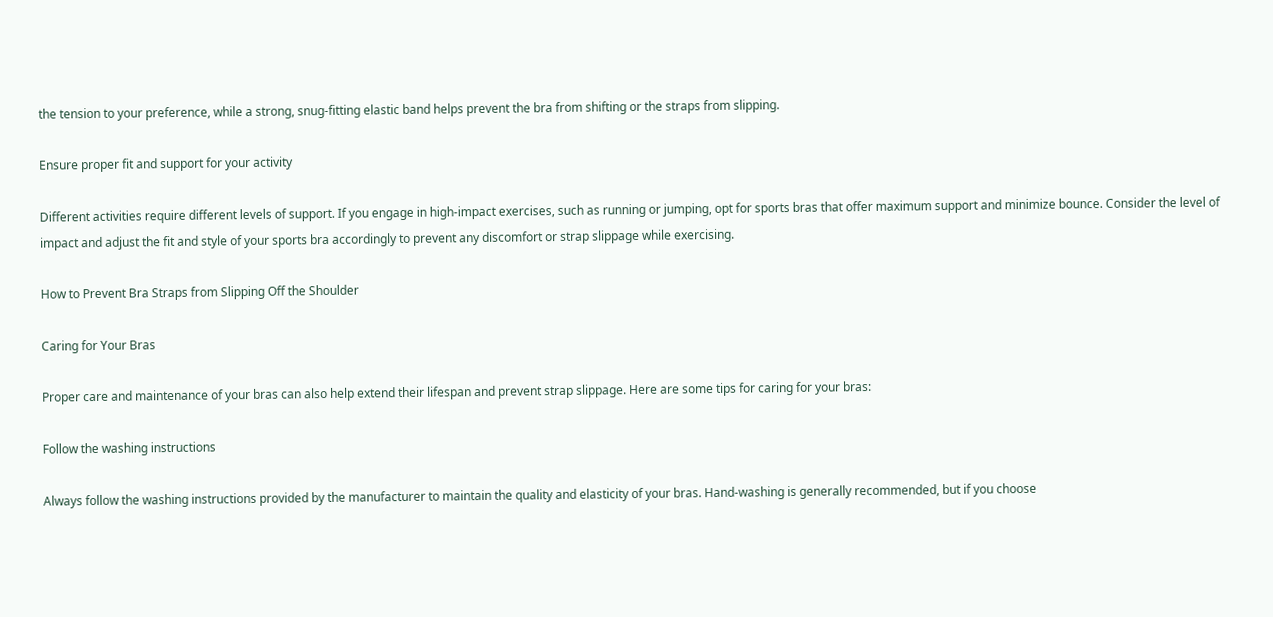the tension to your preference, while a strong, snug-fitting elastic band helps prevent the bra from shifting or the straps from slipping.

Ensure proper fit and support for your activity

Different activities require different levels of support. If you engage in high-impact exercises, such as running or jumping, opt for sports bras that offer maximum support and minimize bounce. Consider the level of impact and adjust the fit and style of your sports bra accordingly to prevent any discomfort or strap slippage while exercising.

How to Prevent Bra Straps from Slipping Off the Shoulder

Caring for Your Bras

Proper care and maintenance of your bras can also help extend their lifespan and prevent strap slippage. Here are some tips for caring for your bras:

Follow the washing instructions

Always follow the washing instructions provided by the manufacturer to maintain the quality and elasticity of your bras. Hand-washing is generally recommended, but if you choose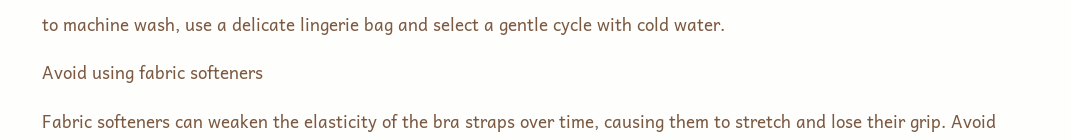to machine wash, use a delicate lingerie bag and select a gentle cycle with cold water.

Avoid using fabric softeners

Fabric softeners can weaken the elasticity of the bra straps over time, causing them to stretch and lose their grip. Avoid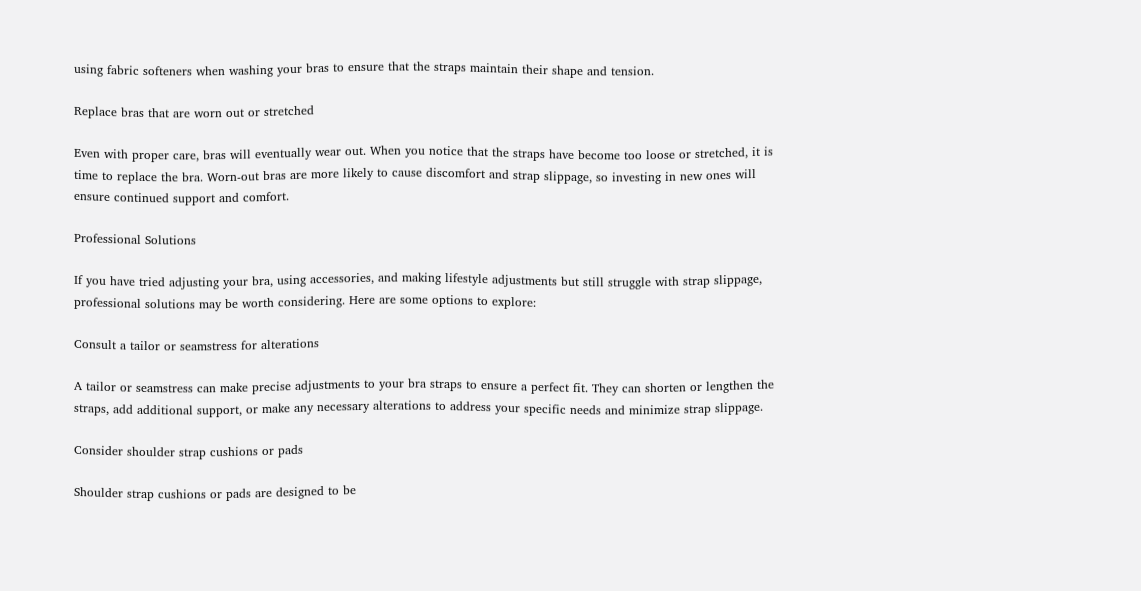using fabric softeners when washing your bras to ensure that the straps maintain their shape and tension.

Replace bras that are worn out or stretched

Even with proper care, bras will eventually wear out. When you notice that the straps have become too loose or stretched, it is time to replace the bra. Worn-out bras are more likely to cause discomfort and strap slippage, so investing in new ones will ensure continued support and comfort.

Professional Solutions

If you have tried adjusting your bra, using accessories, and making lifestyle adjustments but still struggle with strap slippage, professional solutions may be worth considering. Here are some options to explore:

Consult a tailor or seamstress for alterations

A tailor or seamstress can make precise adjustments to your bra straps to ensure a perfect fit. They can shorten or lengthen the straps, add additional support, or make any necessary alterations to address your specific needs and minimize strap slippage.

Consider shoulder strap cushions or pads

Shoulder strap cushions or pads are designed to be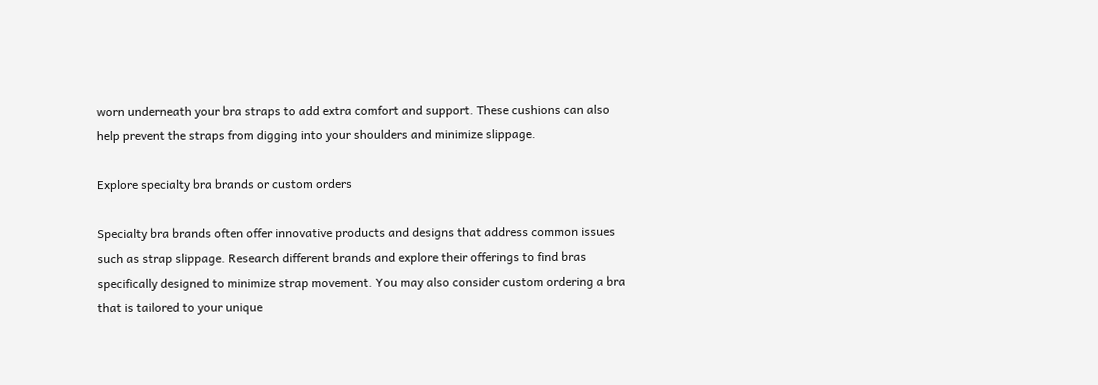worn underneath your bra straps to add extra comfort and support. These cushions can also help prevent the straps from digging into your shoulders and minimize slippage.

Explore specialty bra brands or custom orders

Specialty bra brands often offer innovative products and designs that address common issues such as strap slippage. Research different brands and explore their offerings to find bras specifically designed to minimize strap movement. You may also consider custom ordering a bra that is tailored to your unique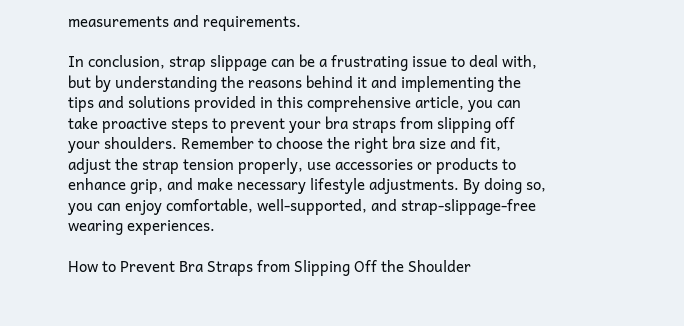measurements and requirements.

In conclusion, strap slippage can be a frustrating issue to deal with, but by understanding the reasons behind it and implementing the tips and solutions provided in this comprehensive article, you can take proactive steps to prevent your bra straps from slipping off your shoulders. Remember to choose the right bra size and fit, adjust the strap tension properly, use accessories or products to enhance grip, and make necessary lifestyle adjustments. By doing so, you can enjoy comfortable, well-supported, and strap-slippage-free wearing experiences.

How to Prevent Bra Straps from Slipping Off the Shoulder